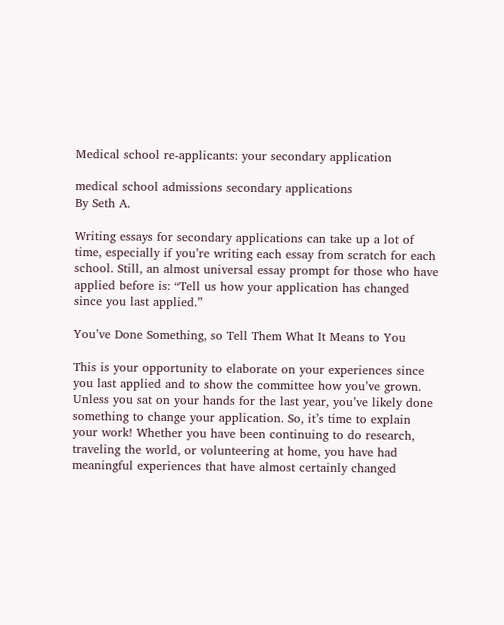Medical school re-applicants: your secondary application

medical school admissions secondary applications
By Seth A.

Writing essays for secondary applications can take up a lot of time, especially if you’re writing each essay from scratch for each school. Still, an almost universal essay prompt for those who have applied before is: “Tell us how your application has changed since you last applied.”

You’ve Done Something, so Tell Them What It Means to You

This is your opportunity to elaborate on your experiences since you last applied and to show the committee how you’ve grown. Unless you sat on your hands for the last year, you’ve likely done something to change your application. So, it’s time to explain your work! Whether you have been continuing to do research, traveling the world, or volunteering at home, you have had meaningful experiences that have almost certainly changed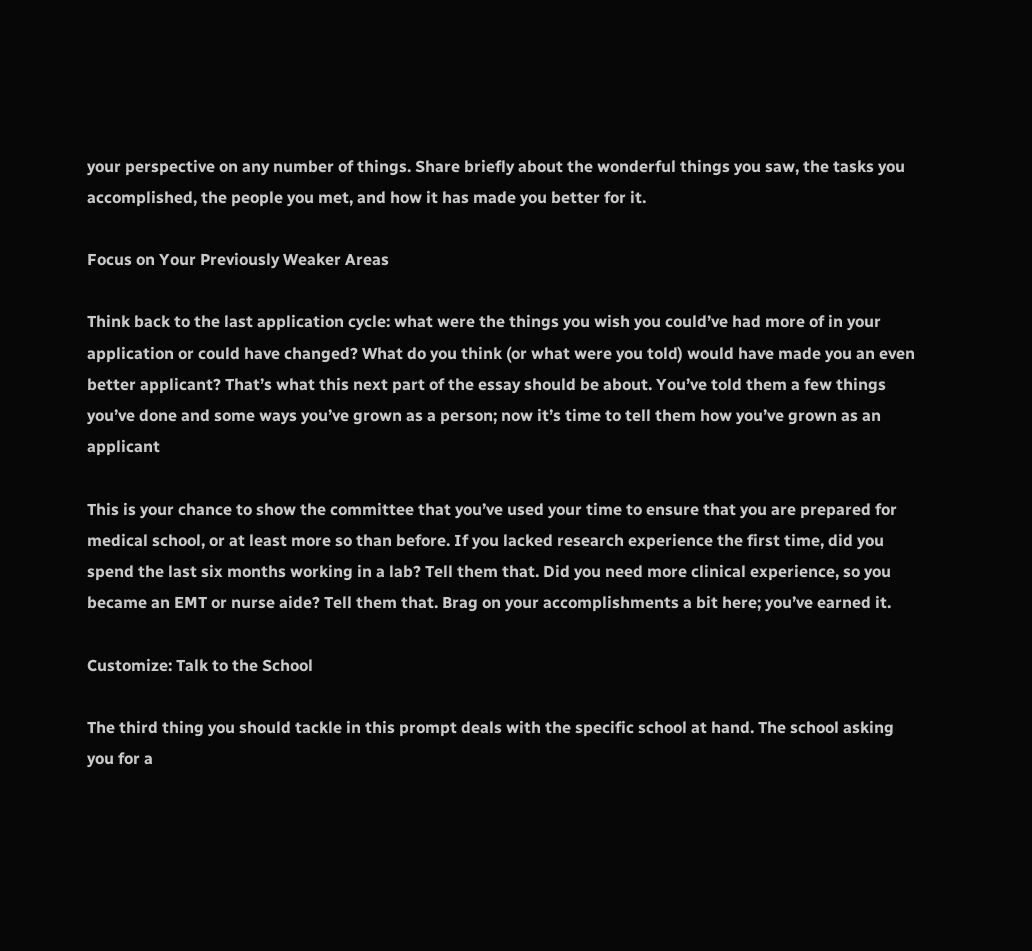your perspective on any number of things. Share briefly about the wonderful things you saw, the tasks you accomplished, the people you met, and how it has made you better for it.

Focus on Your Previously Weaker Areas

Think back to the last application cycle: what were the things you wish you could’ve had more of in your application or could have changed? What do you think (or what were you told) would have made you an even better applicant? That’s what this next part of the essay should be about. You’ve told them a few things you’ve done and some ways you’ve grown as a person; now it’s time to tell them how you’ve grown as an applicant

This is your chance to show the committee that you’ve used your time to ensure that you are prepared for medical school, or at least more so than before. If you lacked research experience the first time, did you spend the last six months working in a lab? Tell them that. Did you need more clinical experience, so you became an EMT or nurse aide? Tell them that. Brag on your accomplishments a bit here; you’ve earned it.

Customize: Talk to the School

The third thing you should tackle in this prompt deals with the specific school at hand. The school asking you for a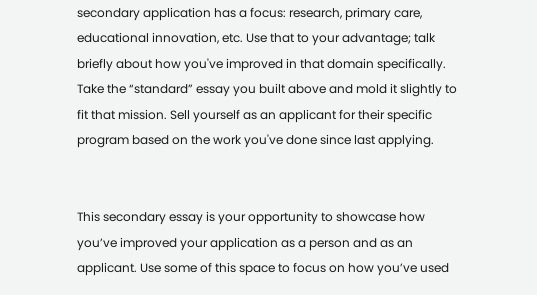secondary application has a focus: research, primary care, educational innovation, etc. Use that to your advantage; talk briefly about how you've improved in that domain specifically. Take the “standard” essay you built above and mold it slightly to fit that mission. Sell yourself as an applicant for their specific program based on the work you've done since last applying.


This secondary essay is your opportunity to showcase how you’ve improved your application as a person and as an applicant. Use some of this space to focus on how you’ve used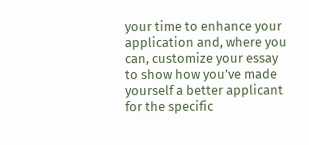your time to enhance your application and, where you can, customize your essay to show how you’ve made yourself a better applicant for the specific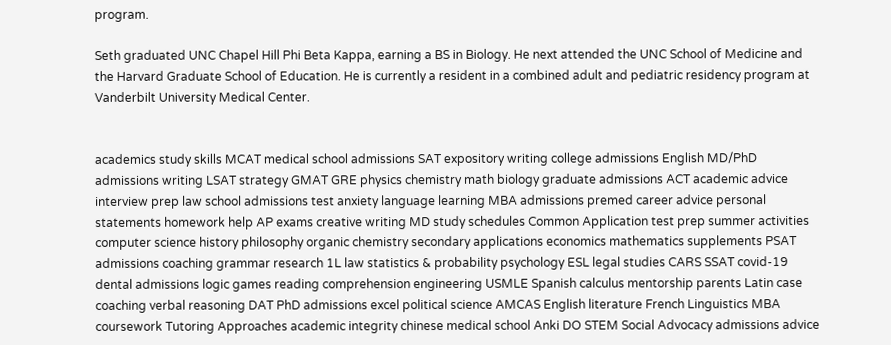program.

Seth graduated UNC Chapel Hill Phi Beta Kappa, earning a BS in Biology. He next attended the UNC School of Medicine and the Harvard Graduate School of Education. He is currently a resident in a combined adult and pediatric residency program at Vanderbilt University Medical Center.


academics study skills MCAT medical school admissions SAT expository writing college admissions English MD/PhD admissions writing LSAT strategy GMAT GRE physics chemistry math biology graduate admissions ACT academic advice interview prep law school admissions test anxiety language learning MBA admissions premed career advice personal statements homework help AP exams creative writing MD study schedules Common Application test prep summer activities computer science history philosophy organic chemistry secondary applications economics mathematics supplements PSAT admissions coaching grammar research 1L law statistics & probability psychology ESL legal studies CARS SSAT covid-19 dental admissions logic games reading comprehension engineering USMLE Spanish calculus mentorship parents Latin case coaching verbal reasoning DAT PhD admissions excel political science AMCAS English literature French Linguistics MBA coursework Tutoring Approaches academic integrity chinese medical school Anki DO STEM Social Advocacy admissions advice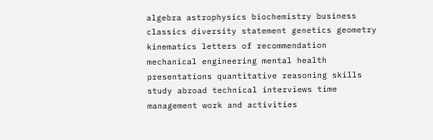algebra astrophysics biochemistry business classics diversity statement genetics geometry kinematics letters of recommendation mechanical engineering mental health presentations quantitative reasoning skills study abroad technical interviews time management work and activities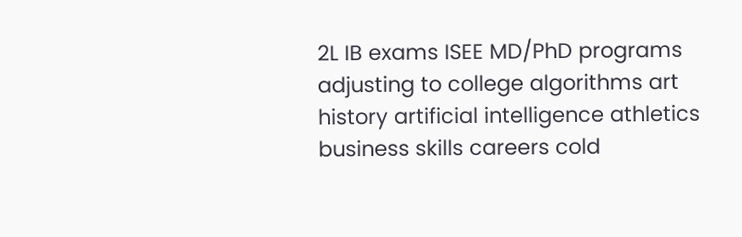2L IB exams ISEE MD/PhD programs adjusting to college algorithms art history artificial intelligence athletics business skills careers cold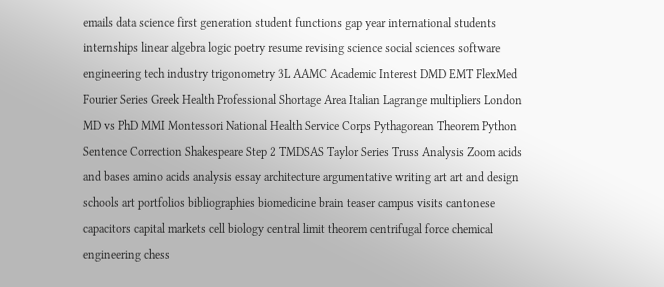emails data science first generation student functions gap year international students internships linear algebra logic poetry resume revising science social sciences software engineering tech industry trigonometry 3L AAMC Academic Interest DMD EMT FlexMed Fourier Series Greek Health Professional Shortage Area Italian Lagrange multipliers London MD vs PhD MMI Montessori National Health Service Corps Pythagorean Theorem Python Sentence Correction Shakespeare Step 2 TMDSAS Taylor Series Truss Analysis Zoom acids and bases amino acids analysis essay architecture argumentative writing art art and design schools art portfolios bibliographies biomedicine brain teaser campus visits cantonese capacitors capital markets cell biology central limit theorem centrifugal force chemical engineering chess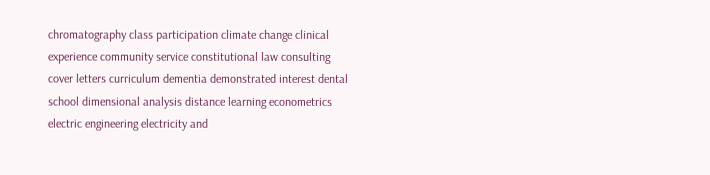chromatography class participation climate change clinical experience community service constitutional law consulting cover letters curriculum dementia demonstrated interest dental school dimensional analysis distance learning econometrics electric engineering electricity and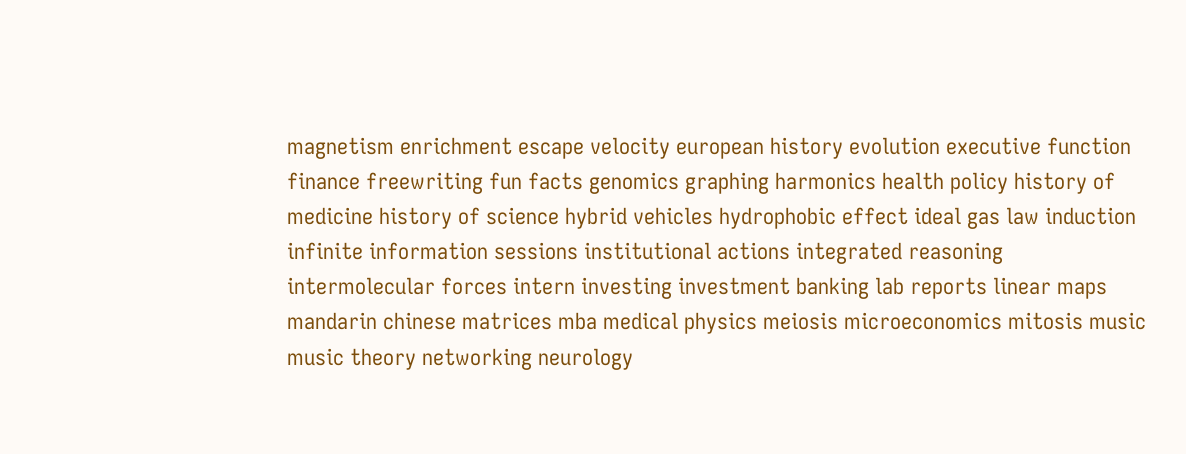magnetism enrichment escape velocity european history evolution executive function finance freewriting fun facts genomics graphing harmonics health policy history of medicine history of science hybrid vehicles hydrophobic effect ideal gas law induction infinite information sessions institutional actions integrated reasoning intermolecular forces intern investing investment banking lab reports linear maps mandarin chinese matrices mba medical physics meiosis microeconomics mitosis music music theory networking neurology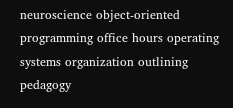neuroscience object-oriented programming office hours operating systems organization outlining pedagogy